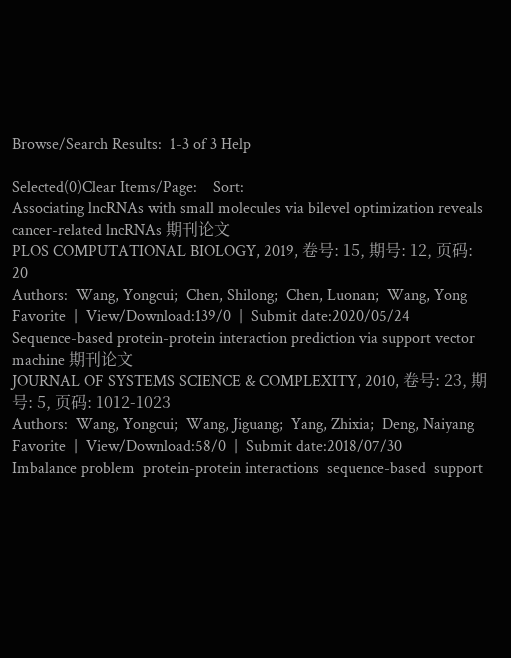Browse/Search Results:  1-3 of 3 Help

Selected(0)Clear Items/Page:    Sort:
Associating lncRNAs with small molecules via bilevel optimization reveals cancer-related lncRNAs 期刊论文
PLOS COMPUTATIONAL BIOLOGY, 2019, 卷号: 15, 期号: 12, 页码: 20
Authors:  Wang, Yongcui;  Chen, Shilong;  Chen, Luonan;  Wang, Yong
Favorite  |  View/Download:139/0  |  Submit date:2020/05/24
Sequence-based protein-protein interaction prediction via support vector machine 期刊论文
JOURNAL OF SYSTEMS SCIENCE & COMPLEXITY, 2010, 卷号: 23, 期号: 5, 页码: 1012-1023
Authors:  Wang, Yongcui;  Wang, Jiguang;  Yang, Zhixia;  Deng, Naiyang
Favorite  |  View/Download:58/0  |  Submit date:2018/07/30
Imbalance problem  protein-protein interactions  sequence-based  support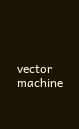vector machine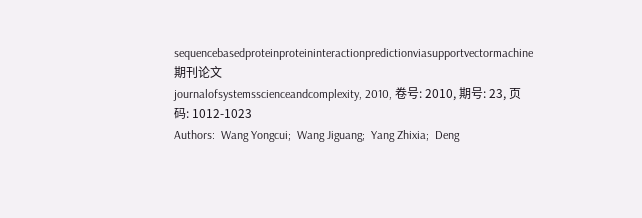sequencebasedproteinproteininteractionpredictionviasupportvectormachine 期刊论文
journalofsystemsscienceandcomplexity, 2010, 卷号: 2010, 期号: 23, 页码: 1012-1023
Authors:  Wang Yongcui;  Wang Jiguang;  Yang Zhixia;  Deng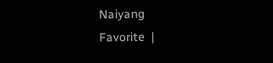Naiyang
Favorite  |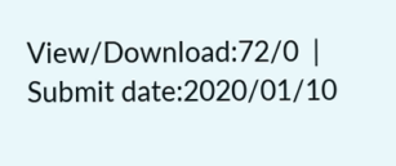View/Download:72/0  |  Submit date:2020/01/10